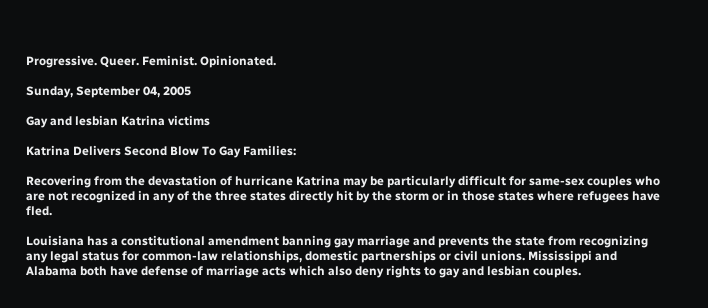Progressive. Queer. Feminist. Opinionated.

Sunday, September 04, 2005

Gay and lesbian Katrina victims

Katrina Delivers Second Blow To Gay Families:

Recovering from the devastation of hurricane Katrina may be particularly difficult for same-sex couples who are not recognized in any of the three states directly hit by the storm or in those states where refugees have fled.

Louisiana has a constitutional amendment banning gay marriage and prevents the state from recognizing any legal status for common-law relationships, domestic partnerships or civil unions. Mississippi and Alabama both have defense of marriage acts which also deny rights to gay and lesbian couples.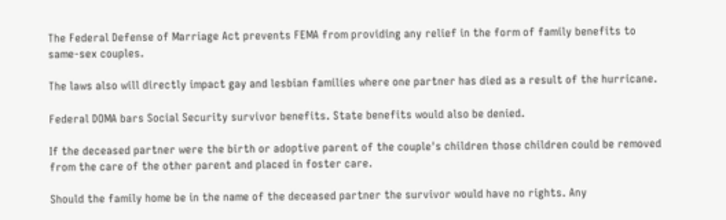The Federal Defense of Marriage Act prevents FEMA from providing any relief in the form of family benefits to same-sex couples.

The laws also will directly impact gay and lesbian families where one partner has died as a result of the hurricane.

Federal DOMA bars Social Security survivor benefits. State benefits would also be denied.

If the deceased partner were the birth or adoptive parent of the couple's children those children could be removed from the care of the other parent and placed in foster care.

Should the family home be in the name of the deceased partner the survivor would have no rights. Any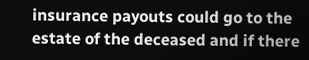insurance payouts could go to the estate of the deceased and if there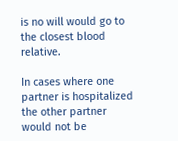is no will would go to the closest blood relative.

In cases where one partner is hospitalized the other partner would not be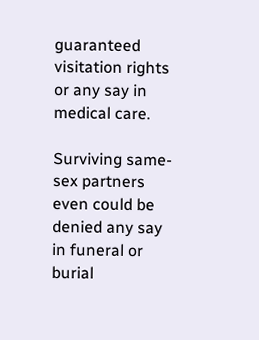guaranteed visitation rights or any say in medical care.

Surviving same-sex partners even could be denied any say in funeral or burial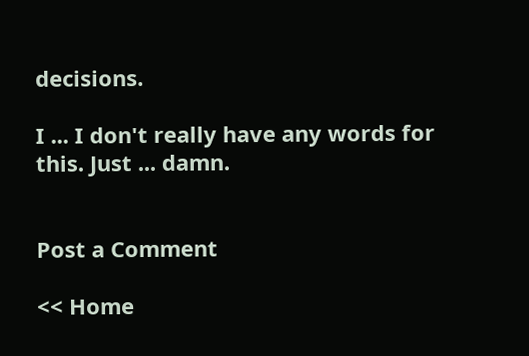decisions.

I ... I don't really have any words for this. Just ... damn.


Post a Comment

<< Home